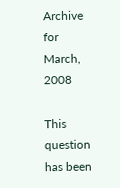Archive for March, 2008

This question has been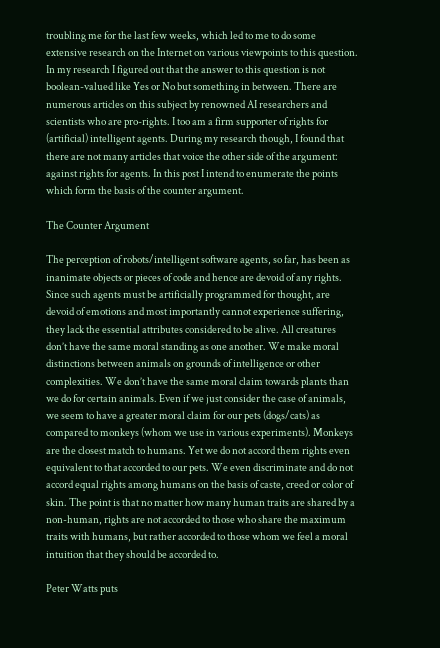troubling me for the last few weeks, which led to me to do some extensive research on the Internet on various viewpoints to this question. In my research I figured out that the answer to this question is not boolean-valued like Yes or No but something in between. There are numerous articles on this subject by renowned AI researchers and scientists who are pro-rights. I too am a firm supporter of rights for (artificial) intelligent agents. During my research though, I found that there are not many articles that voice the other side of the argument: against rights for agents. In this post I intend to enumerate the points which form the basis of the counter argument.

The Counter Argument

The perception of robots/intelligent software agents, so far, has been as inanimate objects or pieces of code and hence are devoid of any rights. Since such agents must be artificially programmed for thought, are devoid of emotions and most importantly cannot experience suffering, they lack the essential attributes considered to be alive. All creatures don’t have the same moral standing as one another. We make moral distinctions between animals on grounds of intelligence or other complexities. We don’t have the same moral claim towards plants than we do for certain animals. Even if we just consider the case of animals, we seem to have a greater moral claim for our pets (dogs/cats) as compared to monkeys (whom we use in various experiments). Monkeys are the closest match to humans. Yet we do not accord them rights even equivalent to that accorded to our pets. We even discriminate and do not accord equal rights among humans on the basis of caste, creed or color of skin. The point is that no matter how many human traits are shared by a non-human, rights are not accorded to those who share the maximum traits with humans, but rather accorded to those whom we feel a moral intuition that they should be accorded to.

Peter Watts puts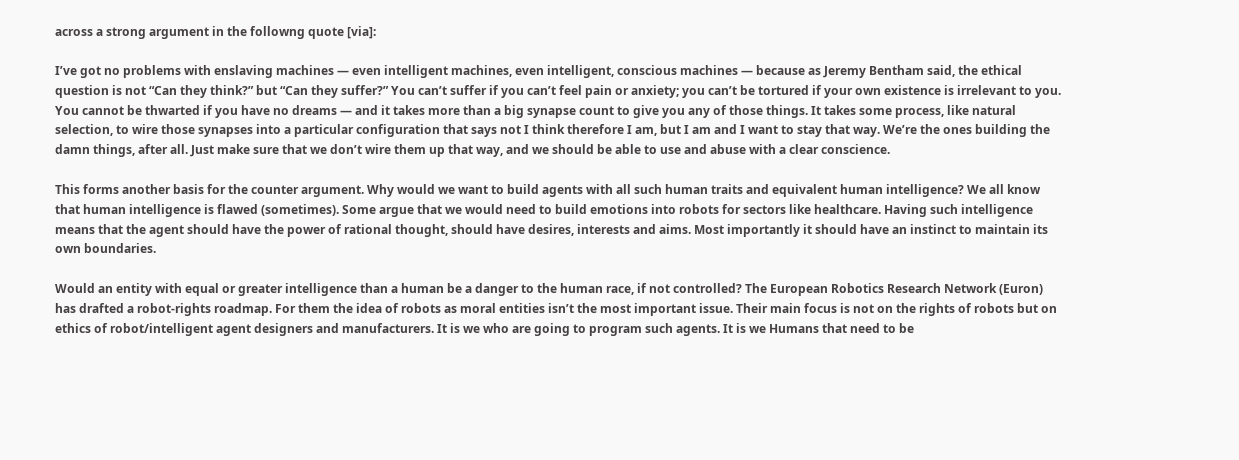across a strong argument in the followng quote [via]:

I’ve got no problems with enslaving machines — even intelligent machines, even intelligent, conscious machines — because as Jeremy Bentham said, the ethical question is not “Can they think?” but “Can they suffer?” You can’t suffer if you can’t feel pain or anxiety; you can’t be tortured if your own existence is irrelevant to you. You cannot be thwarted if you have no dreams — and it takes more than a big synapse count to give you any of those things. It takes some process, like natural selection, to wire those synapses into a particular configuration that says not I think therefore I am, but I am and I want to stay that way. We’re the ones building the damn things, after all. Just make sure that we don’t wire them up that way, and we should be able to use and abuse with a clear conscience.

This forms another basis for the counter argument. Why would we want to build agents with all such human traits and equivalent human intelligence? We all know that human intelligence is flawed (sometimes). Some argue that we would need to build emotions into robots for sectors like healthcare. Having such intelligence means that the agent should have the power of rational thought, should have desires, interests and aims. Most importantly it should have an instinct to maintain its own boundaries.

Would an entity with equal or greater intelligence than a human be a danger to the human race, if not controlled? The European Robotics Research Network (Euron) has drafted a robot-rights roadmap. For them the idea of robots as moral entities isn’t the most important issue. Their main focus is not on the rights of robots but on ethics of robot/intelligent agent designers and manufacturers. It is we who are going to program such agents. It is we Humans that need to be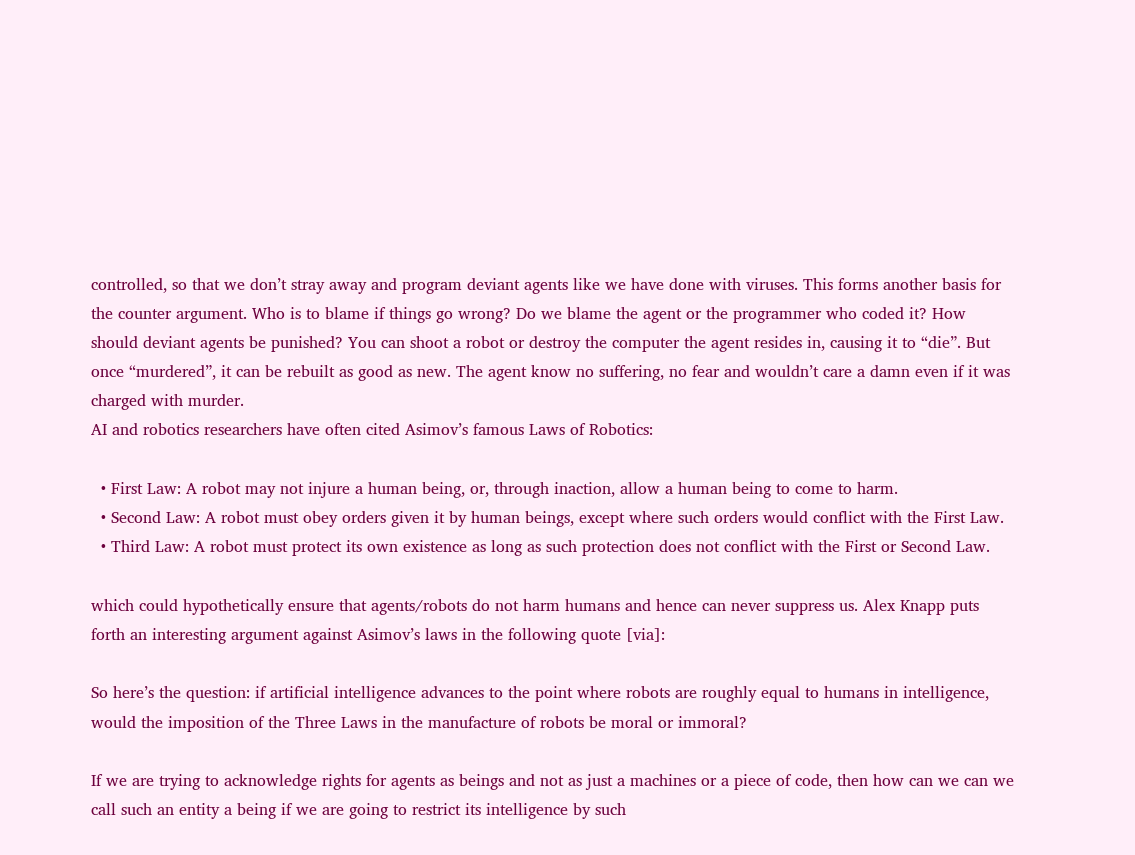controlled, so that we don’t stray away and program deviant agents like we have done with viruses. This forms another basis for the counter argument. Who is to blame if things go wrong? Do we blame the agent or the programmer who coded it? How should deviant agents be punished? You can shoot a robot or destroy the computer the agent resides in, causing it to “die”. But once “murdered”, it can be rebuilt as good as new. The agent know no suffering, no fear and wouldn’t care a damn even if it was charged with murder.
AI and robotics researchers have often cited Asimov’s famous Laws of Robotics:

  • First Law: A robot may not injure a human being, or, through inaction, allow a human being to come to harm.
  • Second Law: A robot must obey orders given it by human beings, except where such orders would conflict with the First Law.
  • Third Law: A robot must protect its own existence as long as such protection does not conflict with the First or Second Law.

which could hypothetically ensure that agents/robots do not harm humans and hence can never suppress us. Alex Knapp puts forth an interesting argument against Asimov’s laws in the following quote [via]:

So here’s the question: if artificial intelligence advances to the point where robots are roughly equal to humans in intelligence, would the imposition of the Three Laws in the manufacture of robots be moral or immoral?

If we are trying to acknowledge rights for agents as beings and not as just a machines or a piece of code, then how can we can we call such an entity a being if we are going to restrict its intelligence by such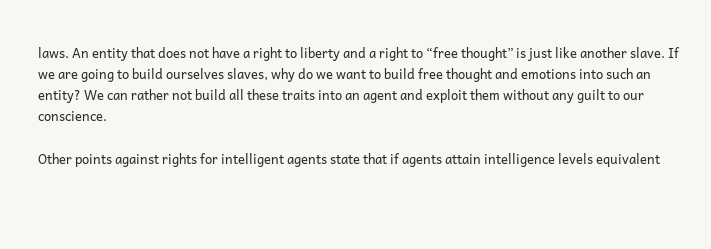laws. An entity that does not have a right to liberty and a right to “free thought” is just like another slave. If we are going to build ourselves slaves, why do we want to build free thought and emotions into such an entity? We can rather not build all these traits into an agent and exploit them without any guilt to our conscience.

Other points against rights for intelligent agents state that if agents attain intelligence levels equivalent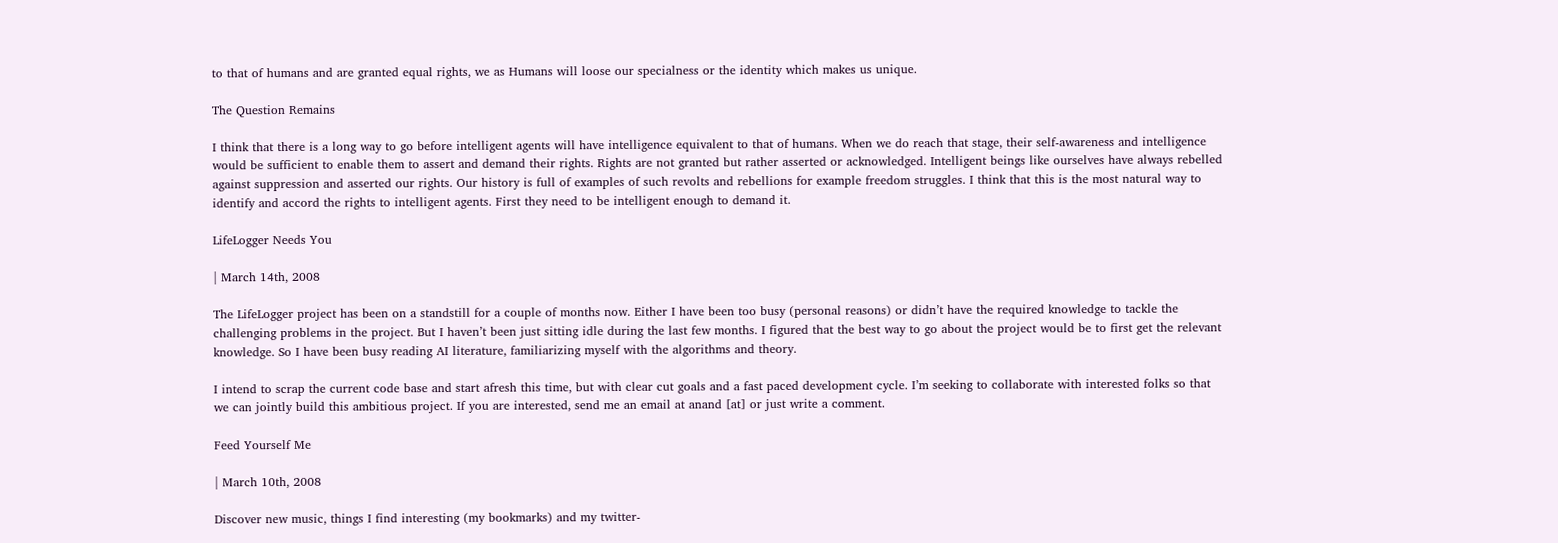to that of humans and are granted equal rights, we as Humans will loose our specialness or the identity which makes us unique.

The Question Remains

I think that there is a long way to go before intelligent agents will have intelligence equivalent to that of humans. When we do reach that stage, their self-awareness and intelligence would be sufficient to enable them to assert and demand their rights. Rights are not granted but rather asserted or acknowledged. Intelligent beings like ourselves have always rebelled against suppression and asserted our rights. Our history is full of examples of such revolts and rebellions for example freedom struggles. I think that this is the most natural way to identify and accord the rights to intelligent agents. First they need to be intelligent enough to demand it.

LifeLogger Needs You

| March 14th, 2008

The LifeLogger project has been on a standstill for a couple of months now. Either I have been too busy (personal reasons) or didn’t have the required knowledge to tackle the challenging problems in the project. But I haven’t been just sitting idle during the last few months. I figured that the best way to go about the project would be to first get the relevant knowledge. So I have been busy reading AI literature, familiarizing myself with the algorithms and theory.

I intend to scrap the current code base and start afresh this time, but with clear cut goals and a fast paced development cycle. I’m seeking to collaborate with interested folks so that we can jointly build this ambitious project. If you are interested, send me an email at anand [at] or just write a comment.

Feed Yourself Me

| March 10th, 2008

Discover new music, things I find interesting (my bookmarks) and my twitter-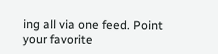ing all via one feed. Point your favorite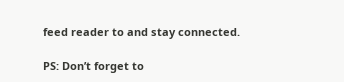feed reader to and stay connected.

PS: Don’t forget to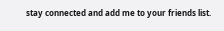stay connected and add me to your friends list.